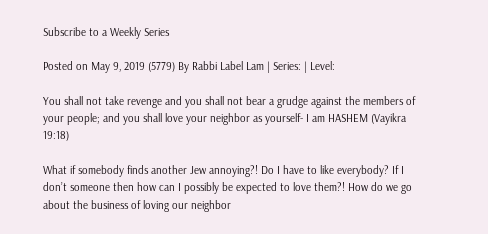Subscribe to a Weekly Series

Posted on May 9, 2019 (5779) By Rabbi Label Lam | Series: | Level:

You shall not take revenge and you shall not bear a grudge against the members of your people; and you shall love your neighbor as yourself- I am HASHEM (Vayikra 19:18)

What if somebody finds another Jew annoying?! Do I have to like everybody? If I don’t someone then how can I possibly be expected to love them?! How do we go about the business of loving our neighbor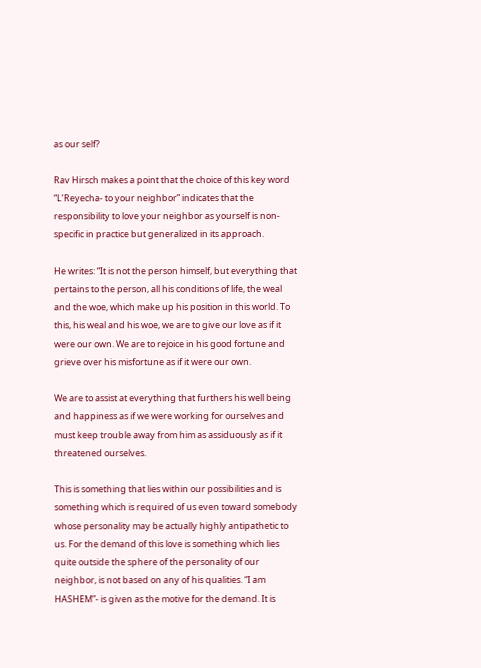as our self?

Rav Hirsch makes a point that the choice of this key word “L’Reyecha- to your neighbor” indicates that the responsibility to love your neighbor as yourself is non-specific in practice but generalized in its approach.

He writes: “It is not the person himself, but everything that pertains to the person, all his conditions of life, the weal and the woe, which make up his position in this world. To this, his weal and his woe, we are to give our love as if it were our own. We are to rejoice in his good fortune and grieve over his misfortune as if it were our own.

We are to assist at everything that furthers his well being and happiness as if we were working for ourselves and must keep trouble away from him as assiduously as if it threatened ourselves.

This is something that lies within our possibilities and is something which is required of us even toward somebody whose personality may be actually highly antipathetic to us. For the demand of this love is something which lies quite outside the sphere of the personality of our neighbor, is not based on any of his qualities. “I am HASHEM”- is given as the motive for the demand. It is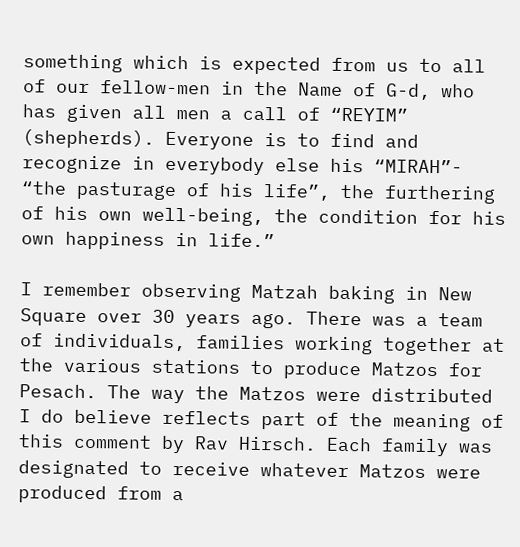something which is expected from us to all of our fellow-men in the Name of G-d, who has given all men a call of “REYIM” (shepherds). Everyone is to find and recognize in everybody else his “MIRAH”- “the pasturage of his life”, the furthering of his own well-being, the condition for his own happiness in life.”

I remember observing Matzah baking in New Square over 30 years ago. There was a team of individuals, families working together at the various stations to produce Matzos for Pesach. The way the Matzos were distributed I do believe reflects part of the meaning of this comment by Rav Hirsch. Each family was designated to receive whatever Matzos were produced from a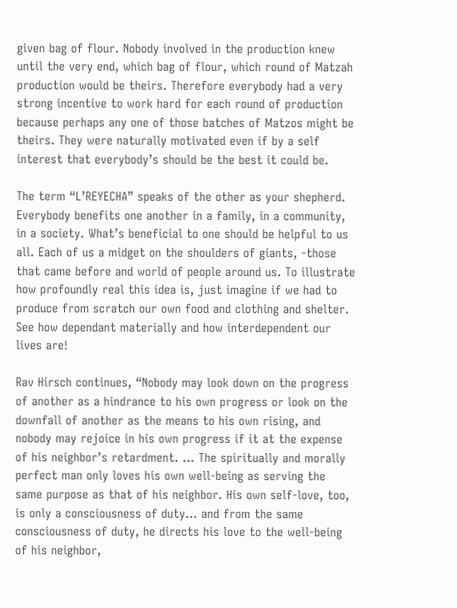given bag of flour. Nobody involved in the production knew until the very end, which bag of flour, which round of Matzah production would be theirs. Therefore everybody had a very strong incentive to work hard for each round of production because perhaps any one of those batches of Matzos might be theirs. They were naturally motivated even if by a self interest that everybody’s should be the best it could be.

The term “L’REYECHA” speaks of the other as your shepherd. Everybody benefits one another in a family, in a community, in a society. What’s beneficial to one should be helpful to us all. Each of us a midget on the shoulders of giants, -those that came before and world of people around us. To illustrate how profoundly real this idea is, just imagine if we had to produce from scratch our own food and clothing and shelter. See how dependant materially and how interdependent our lives are!

Rav Hirsch continues, “Nobody may look down on the progress of another as a hindrance to his own progress or look on the downfall of another as the means to his own rising, and nobody may rejoice in his own progress if it at the expense of his neighbor’s retardment. … The spiritually and morally perfect man only loves his own well-being as serving the same purpose as that of his neighbor. His own self-love, too, is only a consciousness of duty… and from the same consciousness of duty, he directs his love to the well-being of his neighbor,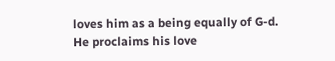loves him as a being equally of G-d. He proclaims his love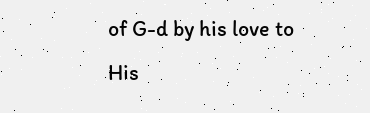of G-d by his love to His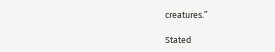creatures.”

Stated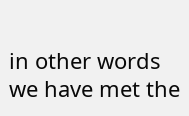in other words we have met the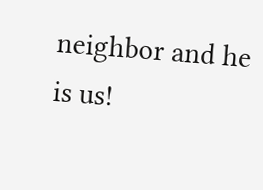neighbor and he is us!